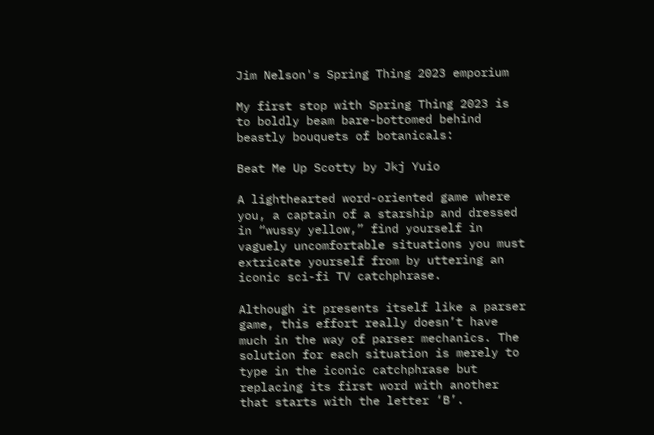Jim Nelson's Spring Thing 2023 emporium

My first stop with Spring Thing 2023 is to boldly beam bare-bottomed behind beastly bouquets of botanicals:

Beat Me Up Scotty by Jkj Yuio

A lighthearted word-oriented game where you, a captain of a starship and dressed in “wussy yellow,” find yourself in vaguely uncomfortable situations you must extricate yourself from by uttering an iconic sci-fi TV catchphrase.

Although it presents itself like a parser game, this effort really doesn’t have much in the way of parser mechanics. The solution for each situation is merely to type in the iconic catchphrase but replacing its first word with another that starts with the letter ‘B’.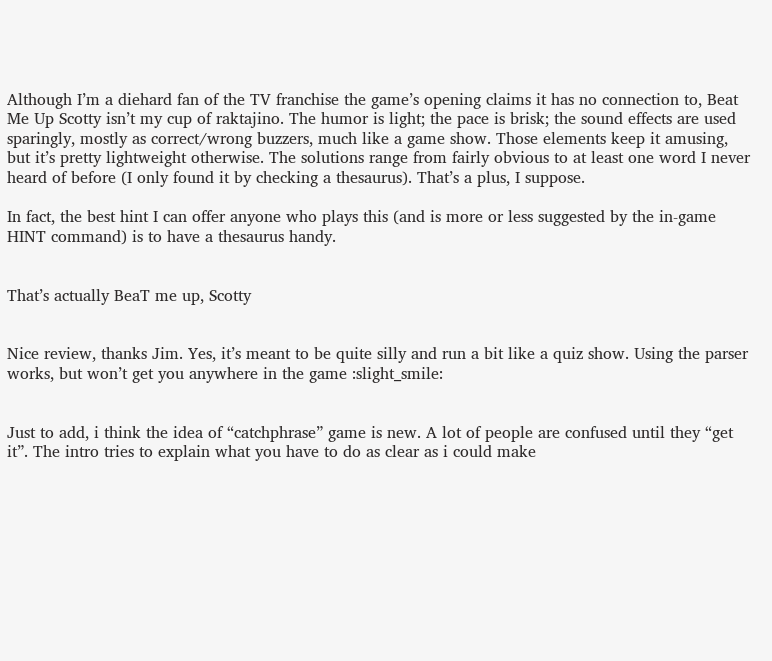Although I’m a diehard fan of the TV franchise the game’s opening claims it has no connection to, Beat Me Up Scotty isn’t my cup of raktajino. The humor is light; the pace is brisk; the sound effects are used sparingly, mostly as correct/wrong buzzers, much like a game show. Those elements keep it amusing, but it’s pretty lightweight otherwise. The solutions range from fairly obvious to at least one word I never heard of before (I only found it by checking a thesaurus). That’s a plus, I suppose.

In fact, the best hint I can offer anyone who plays this (and is more or less suggested by the in-game HINT command) is to have a thesaurus handy.


That’s actually BeaT me up, Scotty


Nice review, thanks Jim. Yes, it’s meant to be quite silly and run a bit like a quiz show. Using the parser works, but won’t get you anywhere in the game :slight_smile:


Just to add, i think the idea of “catchphrase” game is new. A lot of people are confused until they “get it”. The intro tries to explain what you have to do as clear as i could make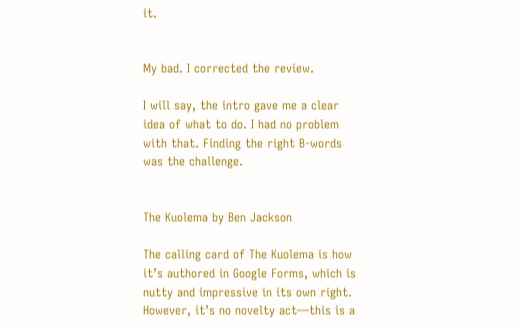it.


My bad. I corrected the review.

I will say, the intro gave me a clear idea of what to do. I had no problem with that. Finding the right B-words was the challenge.


The Kuolema by Ben Jackson

The calling card of The Kuolema is how it’s authored in Google Forms, which is nutty and impressive in its own right. However, it’s no novelty act—this is a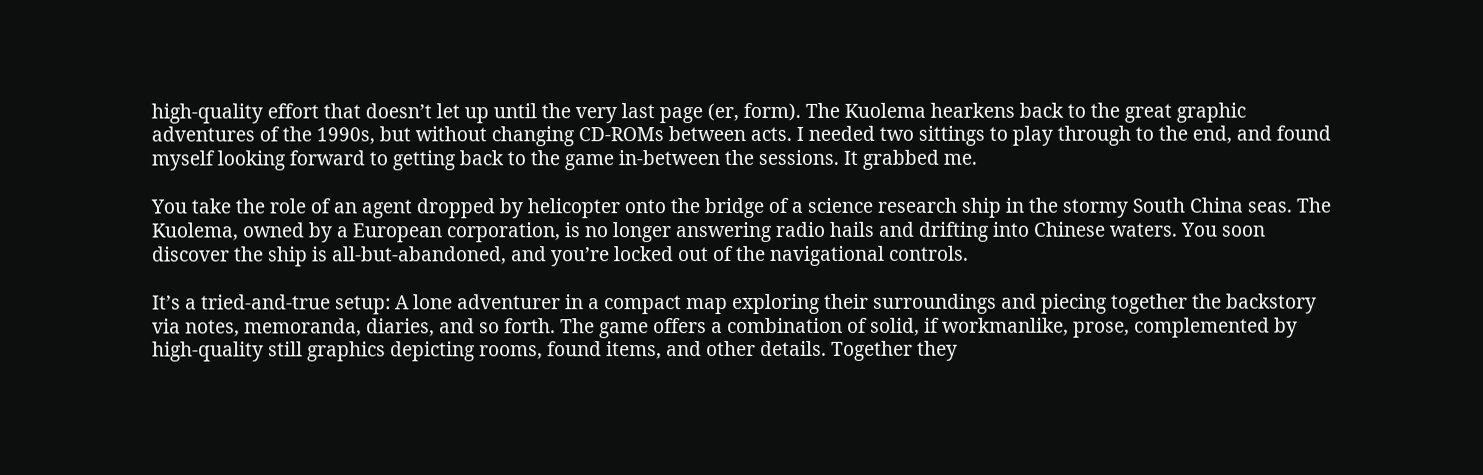high-quality effort that doesn’t let up until the very last page (er, form). The Kuolema hearkens back to the great graphic adventures of the 1990s, but without changing CD-ROMs between acts. I needed two sittings to play through to the end, and found myself looking forward to getting back to the game in-between the sessions. It grabbed me.

You take the role of an agent dropped by helicopter onto the bridge of a science research ship in the stormy South China seas. The Kuolema, owned by a European corporation, is no longer answering radio hails and drifting into Chinese waters. You soon discover the ship is all-but-abandoned, and you’re locked out of the navigational controls.

It’s a tried-and-true setup: A lone adventurer in a compact map exploring their surroundings and piecing together the backstory via notes, memoranda, diaries, and so forth. The game offers a combination of solid, if workmanlike, prose, complemented by high-quality still graphics depicting rooms, found items, and other details. Together they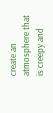create an atmosphere that is creepy and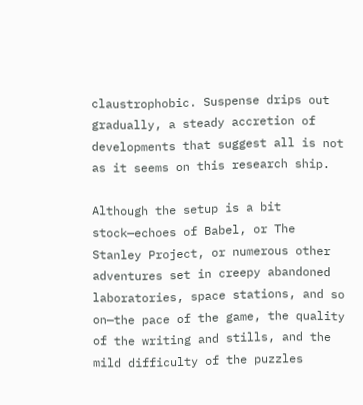claustrophobic. Suspense drips out gradually, a steady accretion of developments that suggest all is not as it seems on this research ship.

Although the setup is a bit stock—echoes of Babel, or The Stanley Project, or numerous other adventures set in creepy abandoned laboratories, space stations, and so on—the pace of the game, the quality of the writing and stills, and the mild difficulty of the puzzles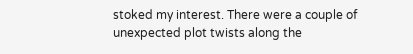stoked my interest. There were a couple of unexpected plot twists along the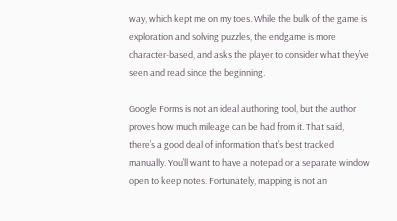way, which kept me on my toes. While the bulk of the game is exploration and solving puzzles, the endgame is more character-based, and asks the player to consider what they’ve seen and read since the beginning.

Google Forms is not an ideal authoring tool, but the author proves how much mileage can be had from it. That said, there’s a good deal of information that’s best tracked manually. You’ll want to have a notepad or a separate window open to keep notes. Fortunately, mapping is not an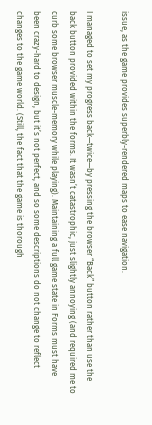issue, as the game provides superbly-rendered maps to ease navigation.

I managed to set my progress back—twice—by pressing the browser “Back” button rather than use the back button provided within the forms. It wasn’t catastrophic, just slightly annoying (and required me to curb some browser muscle-memory while playing). Maintaining a full game state in Forms must have been crazy-hard to design, but it’s not perfect, and so some descriptions do not change to reflect changes to the game world. (Still, the fact that the game is thorough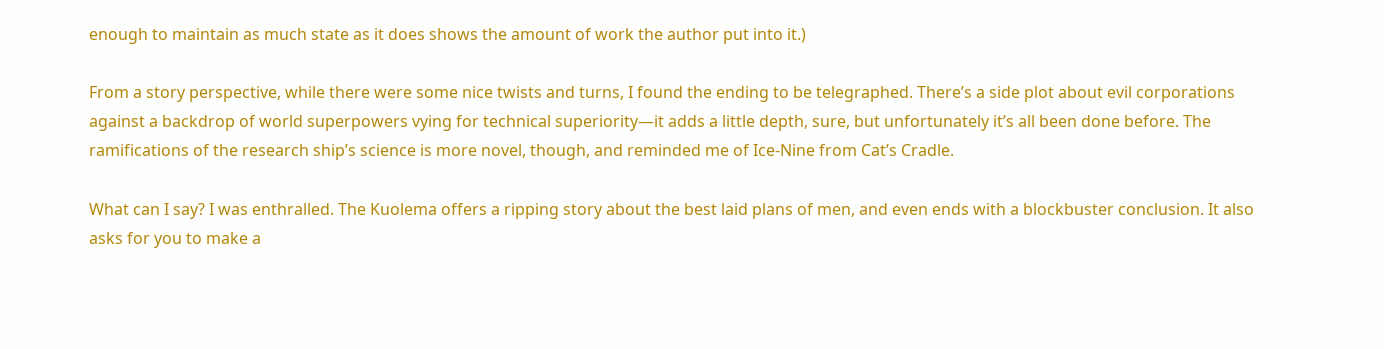enough to maintain as much state as it does shows the amount of work the author put into it.)

From a story perspective, while there were some nice twists and turns, I found the ending to be telegraphed. There’s a side plot about evil corporations against a backdrop of world superpowers vying for technical superiority—it adds a little depth, sure, but unfortunately it’s all been done before. The ramifications of the research ship’s science is more novel, though, and reminded me of Ice-Nine from Cat’s Cradle.

What can I say? I was enthralled. The Kuolema offers a ripping story about the best laid plans of men, and even ends with a blockbuster conclusion. It also asks for you to make a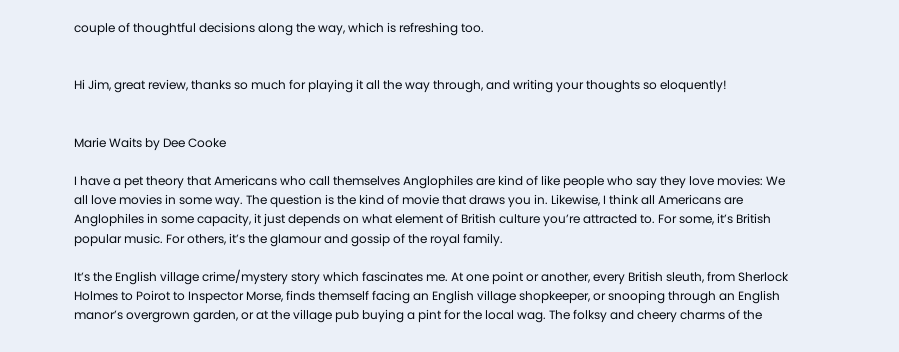couple of thoughtful decisions along the way, which is refreshing too.


Hi Jim, great review, thanks so much for playing it all the way through, and writing your thoughts so eloquently!


Marie Waits by Dee Cooke

I have a pet theory that Americans who call themselves Anglophiles are kind of like people who say they love movies: We all love movies in some way. The question is the kind of movie that draws you in. Likewise, I think all Americans are Anglophiles in some capacity, it just depends on what element of British culture you’re attracted to. For some, it’s British popular music. For others, it’s the glamour and gossip of the royal family.

It’s the English village crime/mystery story which fascinates me. At one point or another, every British sleuth, from Sherlock Holmes to Poirot to Inspector Morse, finds themself facing an English village shopkeeper, or snooping through an English manor’s overgrown garden, or at the village pub buying a pint for the local wag. The folksy and cheery charms of the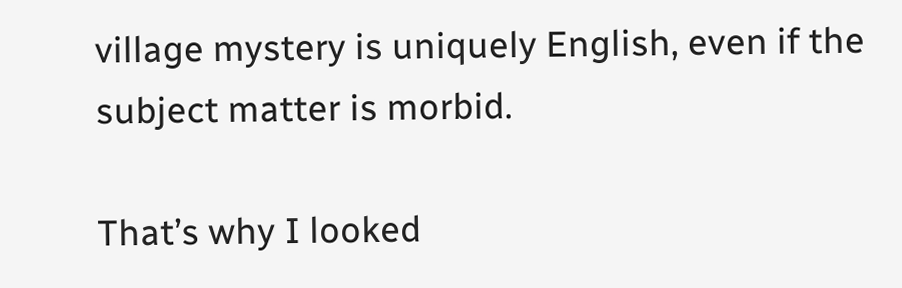village mystery is uniquely English, even if the subject matter is morbid.

That’s why I looked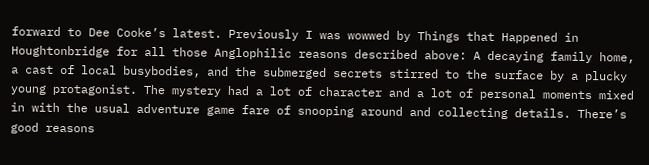forward to Dee Cooke’s latest. Previously I was wowwed by Things that Happened in Houghtonbridge for all those Anglophilic reasons described above: A decaying family home, a cast of local busybodies, and the submerged secrets stirred to the surface by a plucky young protagonist. The mystery had a lot of character and a lot of personal moments mixed in with the usual adventure game fare of snooping around and collecting details. There’s good reasons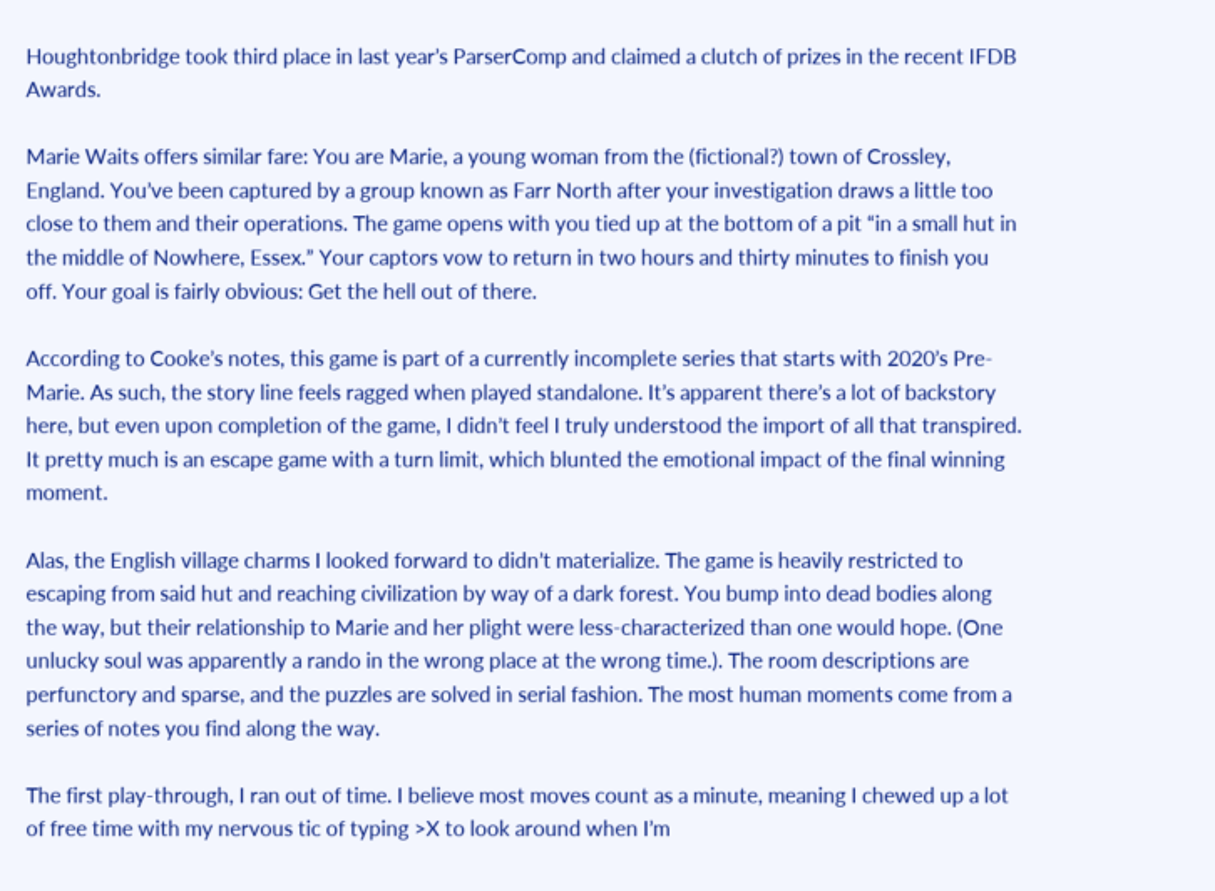Houghtonbridge took third place in last year’s ParserComp and claimed a clutch of prizes in the recent IFDB Awards.

Marie Waits offers similar fare: You are Marie, a young woman from the (fictional?) town of Crossley, England. You’ve been captured by a group known as Farr North after your investigation draws a little too close to them and their operations. The game opens with you tied up at the bottom of a pit “in a small hut in the middle of Nowhere, Essex.” Your captors vow to return in two hours and thirty minutes to finish you off. Your goal is fairly obvious: Get the hell out of there.

According to Cooke’s notes, this game is part of a currently incomplete series that starts with 2020’s Pre-Marie. As such, the story line feels ragged when played standalone. It’s apparent there’s a lot of backstory here, but even upon completion of the game, I didn’t feel I truly understood the import of all that transpired. It pretty much is an escape game with a turn limit, which blunted the emotional impact of the final winning moment.

Alas, the English village charms I looked forward to didn’t materialize. The game is heavily restricted to escaping from said hut and reaching civilization by way of a dark forest. You bump into dead bodies along the way, but their relationship to Marie and her plight were less-characterized than one would hope. (One unlucky soul was apparently a rando in the wrong place at the wrong time.). The room descriptions are perfunctory and sparse, and the puzzles are solved in serial fashion. The most human moments come from a series of notes you find along the way.

The first play-through, I ran out of time. I believe most moves count as a minute, meaning I chewed up a lot of free time with my nervous tic of typing >X to look around when I’m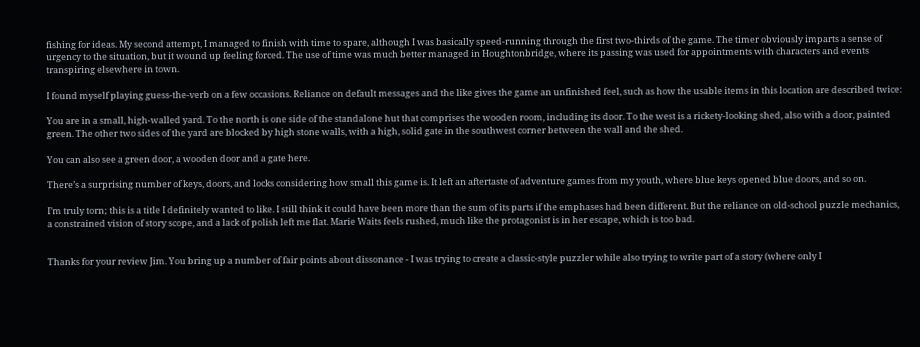fishing for ideas. My second attempt, I managed to finish with time to spare, although I was basically speed-running through the first two-thirds of the game. The timer obviously imparts a sense of urgency to the situation, but it wound up feeling forced. The use of time was much better managed in Houghtonbridge, where its passing was used for appointments with characters and events transpiring elsewhere in town.

I found myself playing guess-the-verb on a few occasions. Reliance on default messages and the like gives the game an unfinished feel, such as how the usable items in this location are described twice:

You are in a small, high-walled yard. To the north is one side of the standalone hut that comprises the wooden room, including its door. To the west is a rickety-looking shed, also with a door, painted green. The other two sides of the yard are blocked by high stone walls, with a high, solid gate in the southwest corner between the wall and the shed.

You can also see a green door, a wooden door and a gate here.

There’s a surprising number of keys, doors, and locks considering how small this game is. It left an aftertaste of adventure games from my youth, where blue keys opened blue doors, and so on.

I’m truly torn; this is a title I definitely wanted to like. I still think it could have been more than the sum of its parts if the emphases had been different. But the reliance on old-school puzzle mechanics, a constrained vision of story scope, and a lack of polish left me flat. Marie Waits feels rushed, much like the protagonist is in her escape, which is too bad.


Thanks for your review Jim. You bring up a number of fair points about dissonance - I was trying to create a classic-style puzzler while also trying to write part of a story (where only I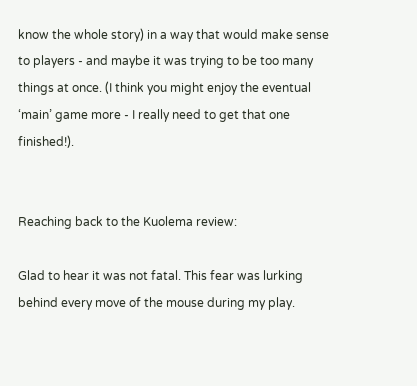know the whole story) in a way that would make sense to players - and maybe it was trying to be too many things at once. (I think you might enjoy the eventual ‘main’ game more - I really need to get that one finished!).


Reaching back to the Kuolema review:

Glad to hear it was not fatal. This fear was lurking behind every move of the mouse during my play.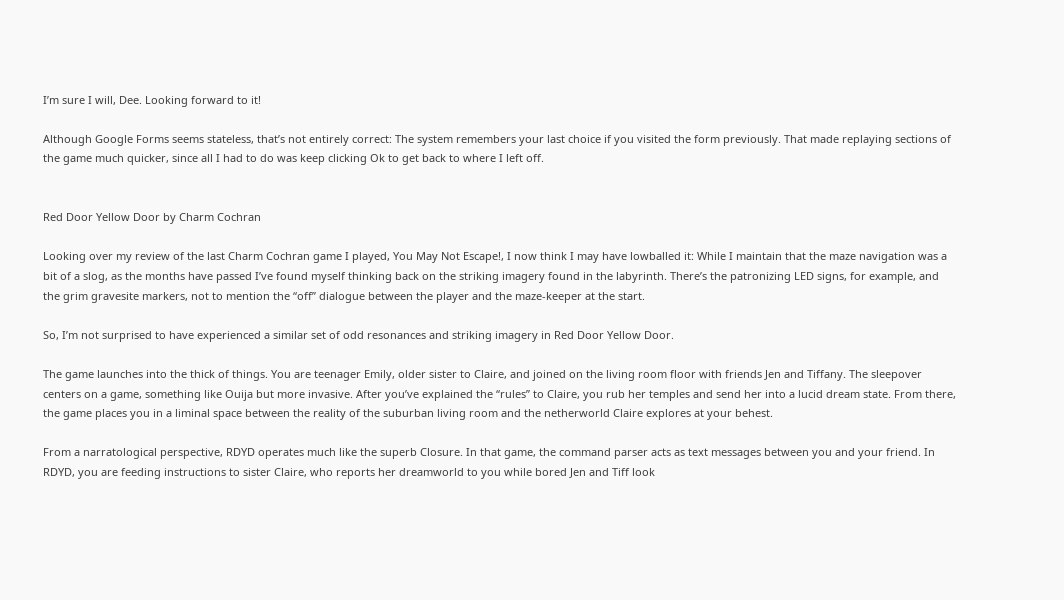I’m sure I will, Dee. Looking forward to it!

Although Google Forms seems stateless, that’s not entirely correct: The system remembers your last choice if you visited the form previously. That made replaying sections of the game much quicker, since all I had to do was keep clicking Ok to get back to where I left off.


Red Door Yellow Door by Charm Cochran

Looking over my review of the last Charm Cochran game I played, You May Not Escape!, I now think I may have lowballed it: While I maintain that the maze navigation was a bit of a slog, as the months have passed I’ve found myself thinking back on the striking imagery found in the labyrinth. There’s the patronizing LED signs, for example, and the grim gravesite markers, not to mention the “off” dialogue between the player and the maze-keeper at the start.

So, I’m not surprised to have experienced a similar set of odd resonances and striking imagery in Red Door Yellow Door.

The game launches into the thick of things. You are teenager Emily, older sister to Claire, and joined on the living room floor with friends Jen and Tiffany. The sleepover centers on a game, something like Ouija but more invasive. After you’ve explained the “rules” to Claire, you rub her temples and send her into a lucid dream state. From there, the game places you in a liminal space between the reality of the suburban living room and the netherworld Claire explores at your behest.

From a narratological perspective, RDYD operates much like the superb Closure. In that game, the command parser acts as text messages between you and your friend. In RDYD, you are feeding instructions to sister Claire, who reports her dreamworld to you while bored Jen and Tiff look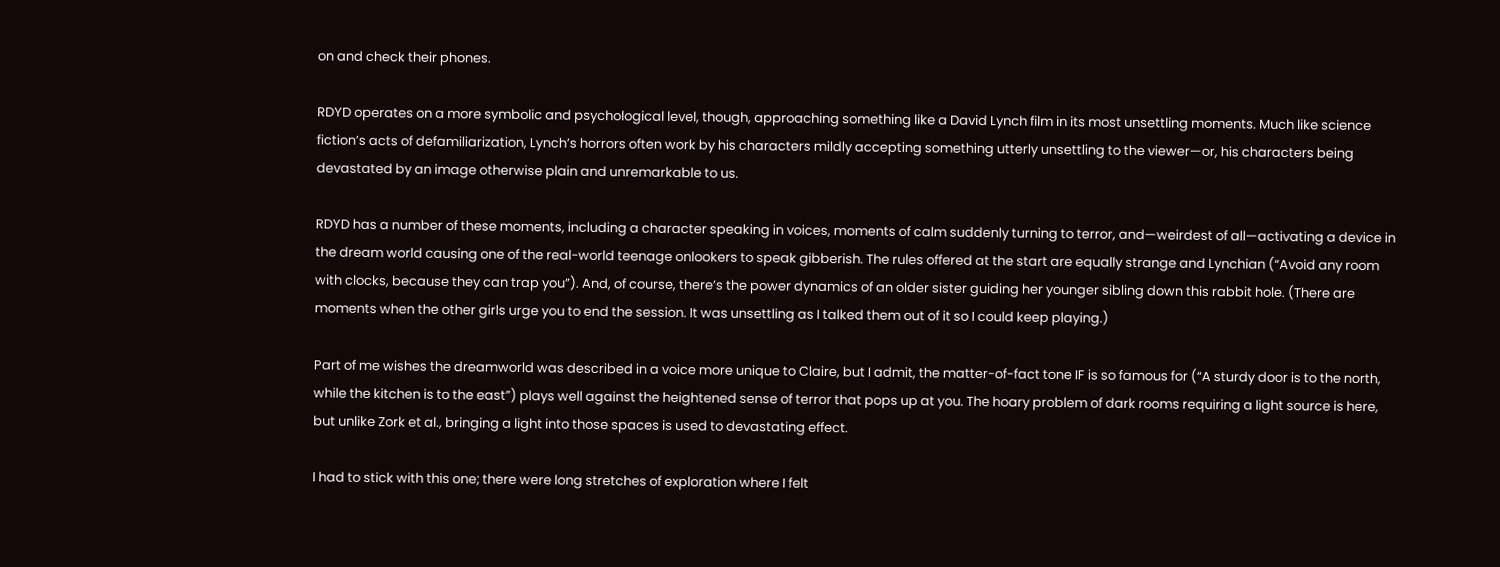on and check their phones.

RDYD operates on a more symbolic and psychological level, though, approaching something like a David Lynch film in its most unsettling moments. Much like science fiction’s acts of defamiliarization, Lynch’s horrors often work by his characters mildly accepting something utterly unsettling to the viewer—or, his characters being devastated by an image otherwise plain and unremarkable to us.

RDYD has a number of these moments, including a character speaking in voices, moments of calm suddenly turning to terror, and—weirdest of all—activating a device in the dream world causing one of the real-world teenage onlookers to speak gibberish. The rules offered at the start are equally strange and Lynchian (“Avoid any room with clocks, because they can trap you”). And, of course, there’s the power dynamics of an older sister guiding her younger sibling down this rabbit hole. (There are moments when the other girls urge you to end the session. It was unsettling as I talked them out of it so I could keep playing.)

Part of me wishes the dreamworld was described in a voice more unique to Claire, but I admit, the matter-of-fact tone IF is so famous for (“A sturdy door is to the north, while the kitchen is to the east”) plays well against the heightened sense of terror that pops up at you. The hoary problem of dark rooms requiring a light source is here, but unlike Zork et al., bringing a light into those spaces is used to devastating effect.

I had to stick with this one; there were long stretches of exploration where I felt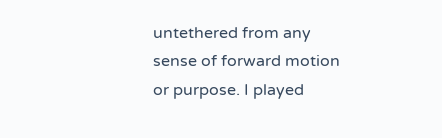untethered from any sense of forward motion or purpose. I played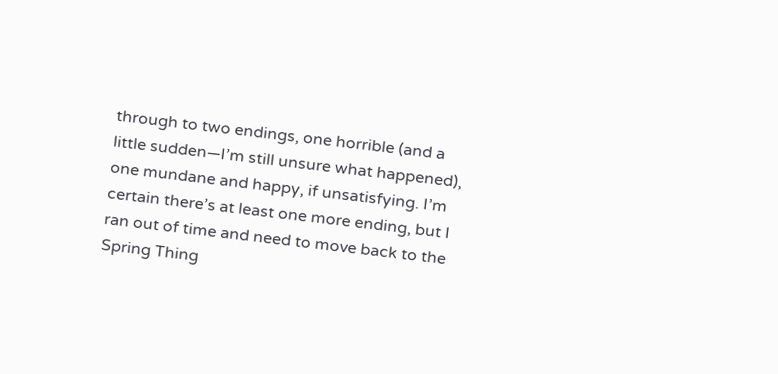through to two endings, one horrible (and a little sudden—I’m still unsure what happened), one mundane and happy, if unsatisfying. I’m certain there’s at least one more ending, but I ran out of time and need to move back to the Spring Thing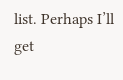list. Perhaps I’ll get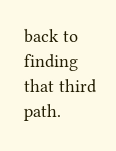back to finding that third path.